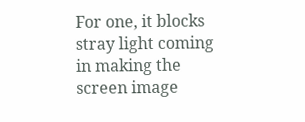For one, it blocks stray light coming in making the screen image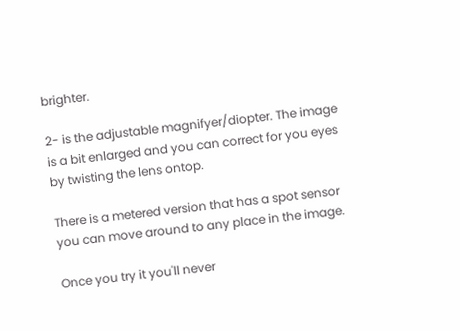brighter.

2- is the adjustable magnifyer/diopter. The image is a bit enlarged and you can correct for you eyes by twisting the lens ontop.

There is a metered version that has a spot sensor you can move around to any place in the image.

Once you try it you'll never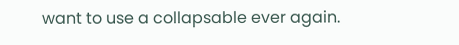want to use a collapsable ever again.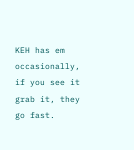KEH has em occasionally, if you see it grab it, they go fast.